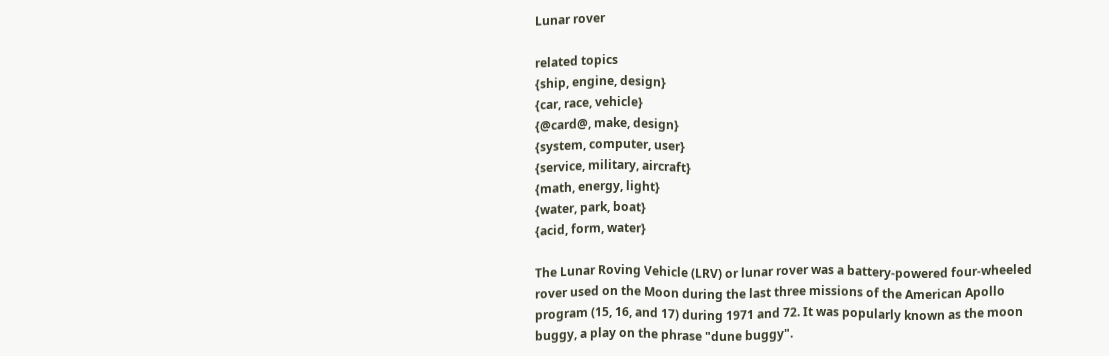Lunar rover

related topics
{ship, engine, design}
{car, race, vehicle}
{@card@, make, design}
{system, computer, user}
{service, military, aircraft}
{math, energy, light}
{water, park, boat}
{acid, form, water}

The Lunar Roving Vehicle (LRV) or lunar rover was a battery-powered four-wheeled rover used on the Moon during the last three missions of the American Apollo program (15, 16, and 17) during 1971 and 72. It was popularly known as the moon buggy, a play on the phrase "dune buggy".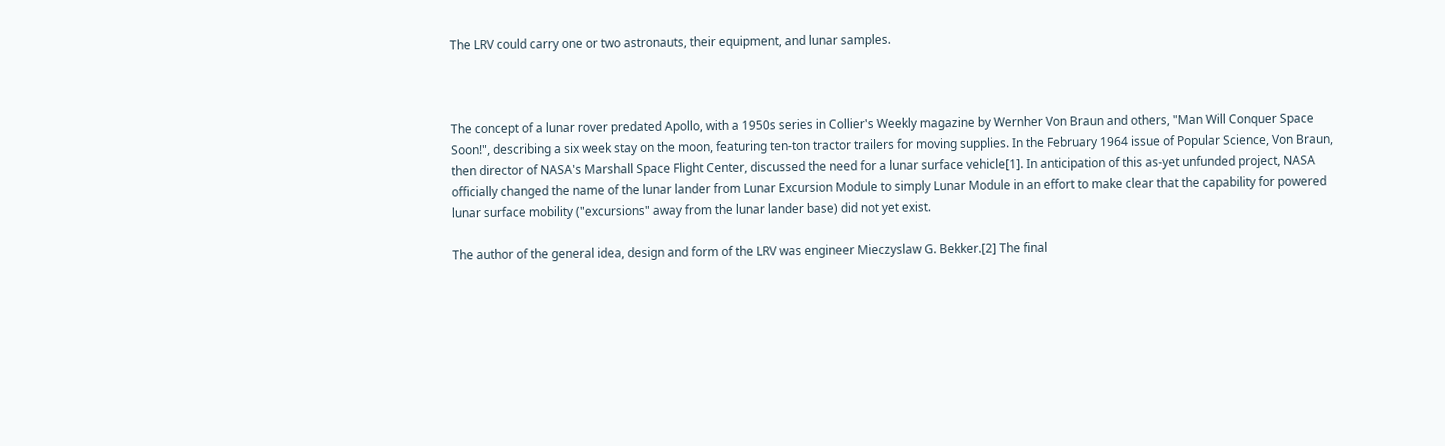The LRV could carry one or two astronauts, their equipment, and lunar samples.



The concept of a lunar rover predated Apollo, with a 1950s series in Collier's Weekly magazine by Wernher Von Braun and others, "Man Will Conquer Space Soon!", describing a six week stay on the moon, featuring ten-ton tractor trailers for moving supplies. In the February 1964 issue of Popular Science, Von Braun, then director of NASA's Marshall Space Flight Center, discussed the need for a lunar surface vehicle[1]. In anticipation of this as-yet unfunded project, NASA officially changed the name of the lunar lander from Lunar Excursion Module to simply Lunar Module in an effort to make clear that the capability for powered lunar surface mobility ("excursions" away from the lunar lander base) did not yet exist.

The author of the general idea, design and form of the LRV was engineer Mieczyslaw G. Bekker.[2] The final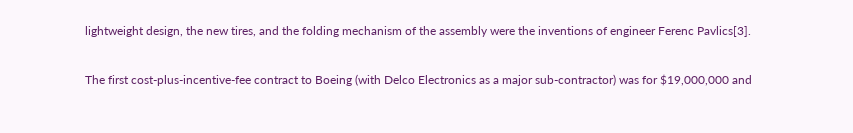lightweight design, the new tires, and the folding mechanism of the assembly were the inventions of engineer Ferenc Pavlics[3].

The first cost-plus-incentive-fee contract to Boeing (with Delco Electronics as a major sub-contractor) was for $19,000,000 and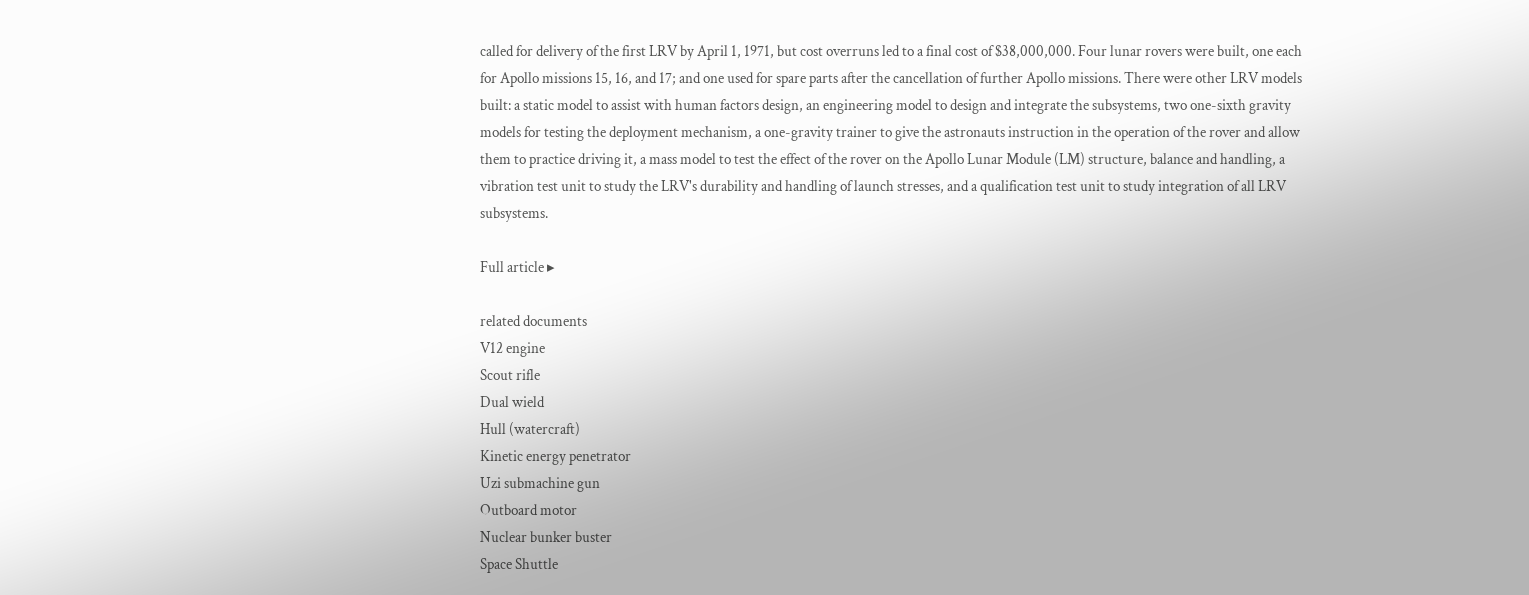called for delivery of the first LRV by April 1, 1971, but cost overruns led to a final cost of $38,000,000. Four lunar rovers were built, one each for Apollo missions 15, 16, and 17; and one used for spare parts after the cancellation of further Apollo missions. There were other LRV models built: a static model to assist with human factors design, an engineering model to design and integrate the subsystems, two one-sixth gravity models for testing the deployment mechanism, a one-gravity trainer to give the astronauts instruction in the operation of the rover and allow them to practice driving it, a mass model to test the effect of the rover on the Apollo Lunar Module (LM) structure, balance and handling, a vibration test unit to study the LRV's durability and handling of launch stresses, and a qualification test unit to study integration of all LRV subsystems.

Full article ▸

related documents
V12 engine
Scout rifle
Dual wield
Hull (watercraft)
Kinetic energy penetrator
Uzi submachine gun
Outboard motor
Nuclear bunker buster
Space Shuttle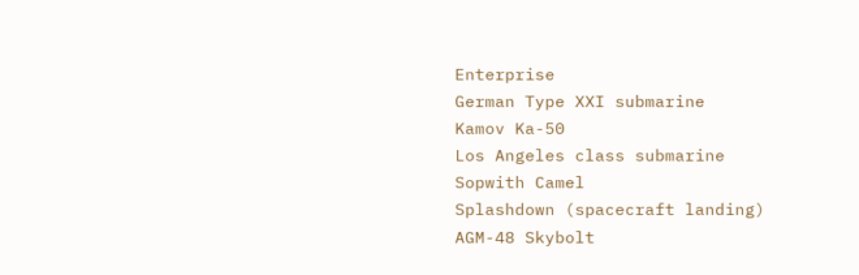Enterprise
German Type XXI submarine
Kamov Ka-50
Los Angeles class submarine
Sopwith Camel
Splashdown (spacecraft landing)
AGM-48 Skybolt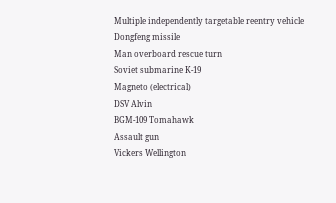Multiple independently targetable reentry vehicle
Dongfeng missile
Man overboard rescue turn
Soviet submarine K-19
Magneto (electrical)
DSV Alvin
BGM-109 Tomahawk
Assault gun
Vickers Wellington